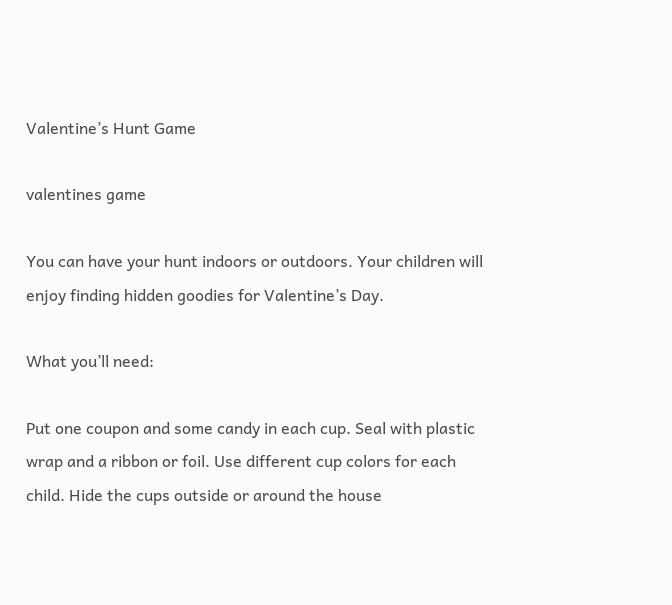Valentine’s Hunt Game

valentines game

You can have your hunt indoors or outdoors. Your children will enjoy finding hidden goodies for Valentine’s Day.

What you’ll need:

Put one coupon and some candy in each cup. Seal with plastic wrap and a ribbon or foil. Use different cup colors for each child. Hide the cups outside or around the house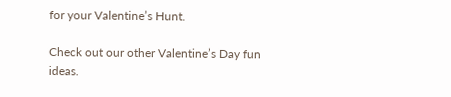for your Valentine’s Hunt.

Check out our other Valentine’s Day fun ideas.